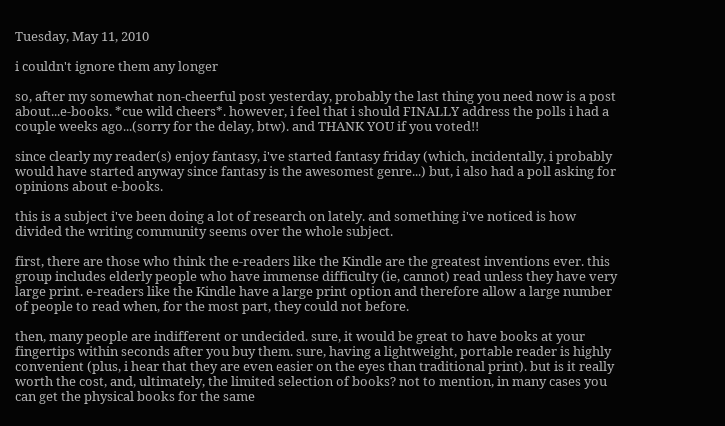Tuesday, May 11, 2010

i couldn't ignore them any longer

so, after my somewhat non-cheerful post yesterday, probably the last thing you need now is a post about...e-books. *cue wild cheers*. however, i feel that i should FINALLY address the polls i had a couple weeks ago...(sorry for the delay, btw). and THANK YOU if you voted!!

since clearly my reader(s) enjoy fantasy, i've started fantasy friday (which, incidentally, i probably would have started anyway since fantasy is the awesomest genre...) but, i also had a poll asking for opinions about e-books.

this is a subject i've been doing a lot of research on lately. and something i've noticed is how divided the writing community seems over the whole subject.

first, there are those who think the e-readers like the Kindle are the greatest inventions ever. this group includes elderly people who have immense difficulty (ie, cannot) read unless they have very large print. e-readers like the Kindle have a large print option and therefore allow a large number of people to read when, for the most part, they could not before.

then, many people are indifferent or undecided. sure, it would be great to have books at your fingertips within seconds after you buy them. sure, having a lightweight, portable reader is highly convenient (plus, i hear that they are even easier on the eyes than traditional print). but is it really worth the cost, and, ultimately, the limited selection of books? not to mention, in many cases you can get the physical books for the same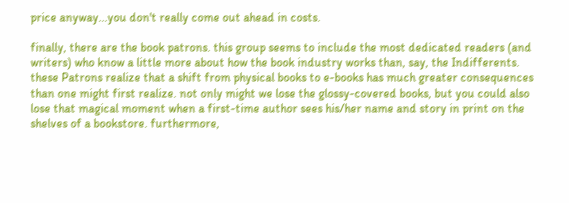price anyway...you don't really come out ahead in costs.

finally, there are the book patrons. this group seems to include the most dedicated readers (and writers) who know a little more about how the book industry works than, say, the Indifferents. these Patrons realize that a shift from physical books to e-books has much greater consequences than one might first realize. not only might we lose the glossy-covered books, but you could also lose that magical moment when a first-time author sees his/her name and story in print on the shelves of a bookstore. furthermore,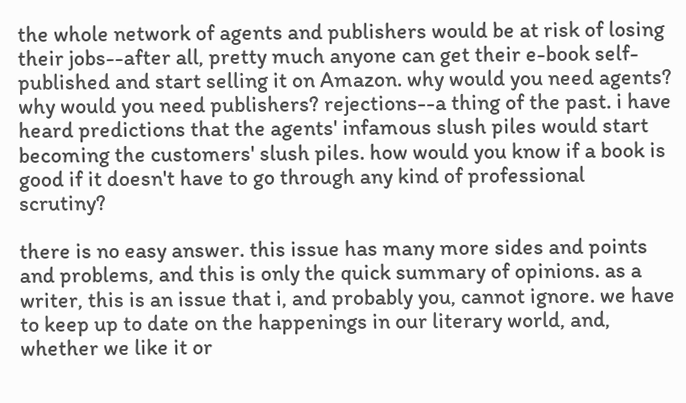the whole network of agents and publishers would be at risk of losing their jobs--after all, pretty much anyone can get their e-book self-published and start selling it on Amazon. why would you need agents? why would you need publishers? rejections--a thing of the past. i have heard predictions that the agents' infamous slush piles would start becoming the customers' slush piles. how would you know if a book is good if it doesn't have to go through any kind of professional scrutiny?

there is no easy answer. this issue has many more sides and points and problems, and this is only the quick summary of opinions. as a writer, this is an issue that i, and probably you, cannot ignore. we have to keep up to date on the happenings in our literary world, and, whether we like it or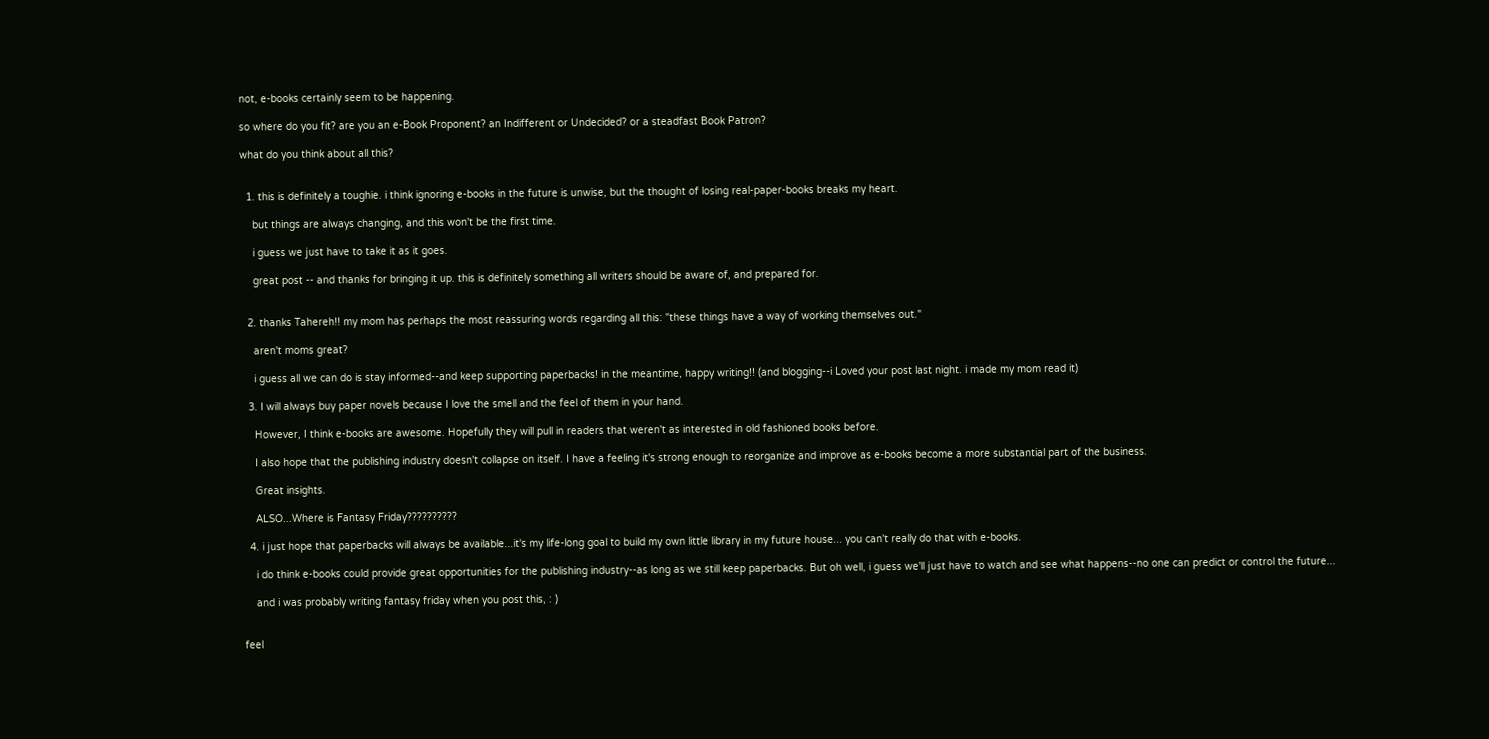not, e-books certainly seem to be happening.

so where do you fit? are you an e-Book Proponent? an Indifferent or Undecided? or a steadfast Book Patron?

what do you think about all this?


  1. this is definitely a toughie. i think ignoring e-books in the future is unwise, but the thought of losing real-paper-books breaks my heart.

    but things are always changing, and this won't be the first time.

    i guess we just have to take it as it goes.

    great post -- and thanks for bringing it up. this is definitely something all writers should be aware of, and prepared for.


  2. thanks Tahereh!! my mom has perhaps the most reassuring words regarding all this: "these things have a way of working themselves out."

    aren't moms great?

    i guess all we can do is stay informed--and keep supporting paperbacks! in the meantime, happy writing!! (and blogging--i Loved your post last night. i made my mom read it)

  3. I will always buy paper novels because I love the smell and the feel of them in your hand.

    However, I think e-books are awesome. Hopefully they will pull in readers that weren't as interested in old fashioned books before.

    I also hope that the publishing industry doesn't collapse on itself. I have a feeling it's strong enough to reorganize and improve as e-books become a more substantial part of the business.

    Great insights.

    ALSO...Where is Fantasy Friday??????????

  4. i just hope that paperbacks will always be available...it's my life-long goal to build my own little library in my future house... you can't really do that with e-books.

    i do think e-books could provide great opportunities for the publishing industry--as long as we still keep paperbacks. But oh well, i guess we'll just have to watch and see what happens--no one can predict or control the future...

    and i was probably writing fantasy friday when you post this, : )


feel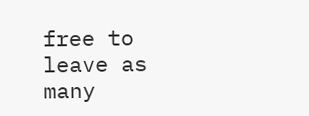free to leave as many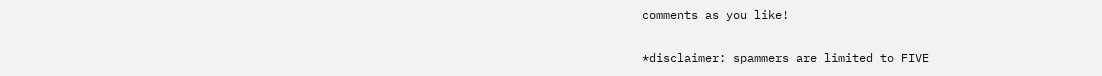comments as you like!

*disclaimer: spammers are limited to FIVE